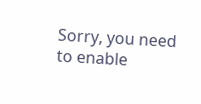Sorry, you need to enable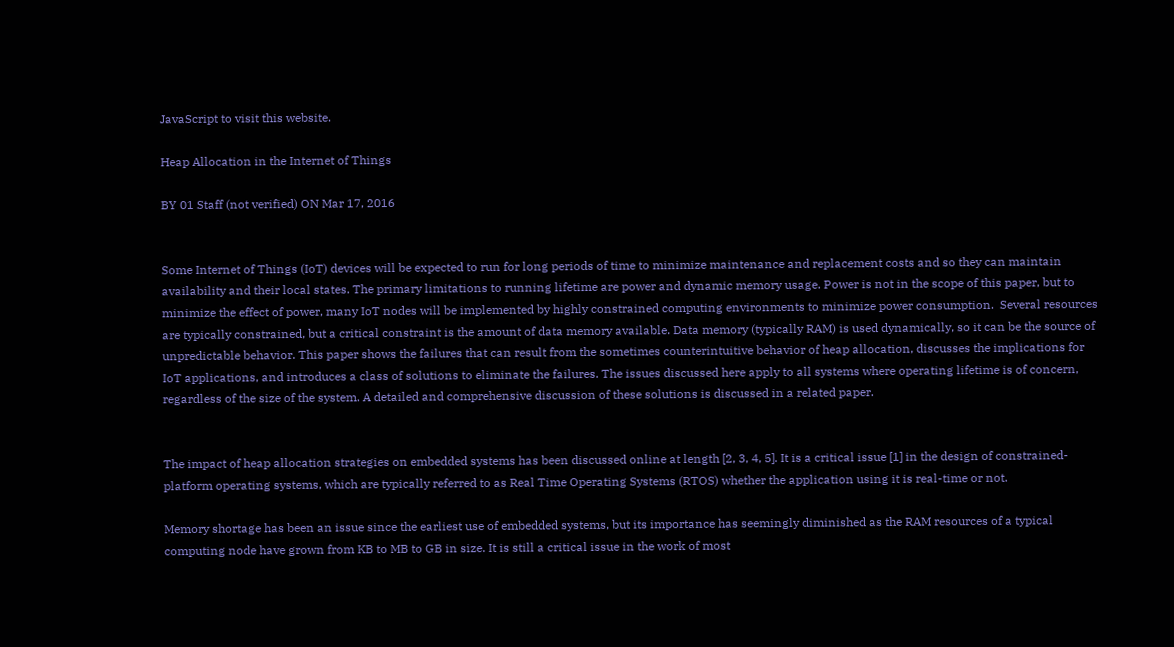JavaScript to visit this website.

Heap Allocation in the Internet of Things

BY 01 Staff (not verified) ON Mar 17, 2016


Some Internet of Things (IoT) devices will be expected to run for long periods of time to minimize maintenance and replacement costs and so they can maintain availability and their local states. The primary limitations to running lifetime are power and dynamic memory usage. Power is not in the scope of this paper, but to minimize the effect of power, many IoT nodes will be implemented by highly constrained computing environments to minimize power consumption.  Several resources are typically constrained, but a critical constraint is the amount of data memory available. Data memory (typically RAM) is used dynamically, so it can be the source of unpredictable behavior. This paper shows the failures that can result from the sometimes counterintuitive behavior of heap allocation, discusses the implications for IoT applications, and introduces a class of solutions to eliminate the failures. The issues discussed here apply to all systems where operating lifetime is of concern, regardless of the size of the system. A detailed and comprehensive discussion of these solutions is discussed in a related paper.


The impact of heap allocation strategies on embedded systems has been discussed online at length [2, 3, 4, 5]. It is a critical issue [1] in the design of constrained-platform operating systems, which are typically referred to as Real Time Operating Systems (RTOS) whether the application using it is real-time or not.

Memory shortage has been an issue since the earliest use of embedded systems, but its importance has seemingly diminished as the RAM resources of a typical computing node have grown from KB to MB to GB in size. It is still a critical issue in the work of most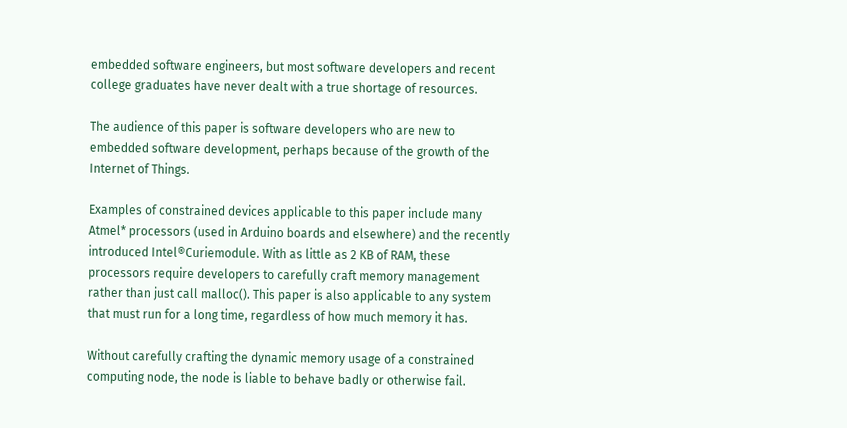embedded software engineers, but most software developers and recent college graduates have never dealt with a true shortage of resources.

The audience of this paper is software developers who are new to embedded software development, perhaps because of the growth of the Internet of Things.

Examples of constrained devices applicable to this paper include many Atmel* processors (used in Arduino boards and elsewhere) and the recently introduced Intel®Curiemodule. With as little as 2 KB of RAM, these processors require developers to carefully craft memory management rather than just call malloc(). This paper is also applicable to any system that must run for a long time, regardless of how much memory it has.

Without carefully crafting the dynamic memory usage of a constrained computing node, the node is liable to behave badly or otherwise fail.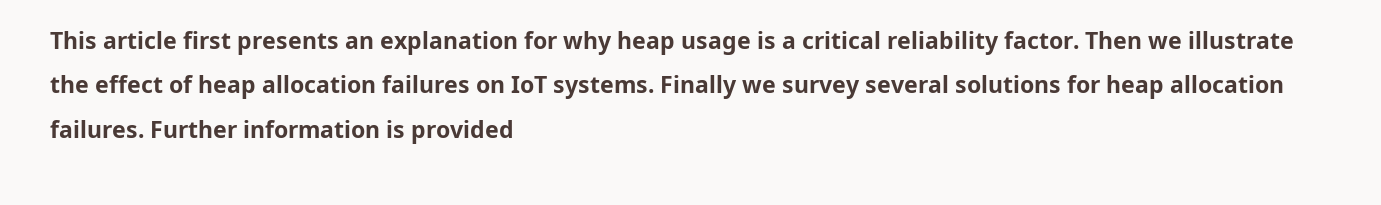This article first presents an explanation for why heap usage is a critical reliability factor. Then we illustrate the effect of heap allocation failures on IoT systems. Finally we survey several solutions for heap allocation failures. Further information is provided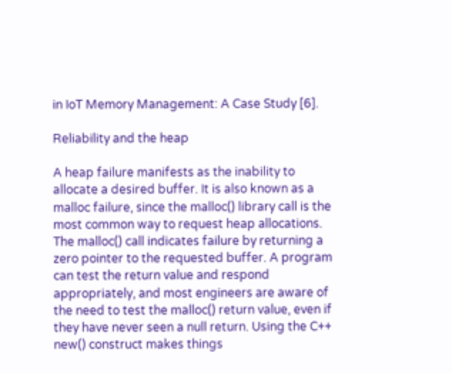in IoT Memory Management: A Case Study [6].

Reliability and the heap

A heap failure manifests as the inability to allocate a desired buffer. It is also known as a malloc failure, since the malloc() library call is the most common way to request heap allocations. The malloc() call indicates failure by returning a zero pointer to the requested buffer. A program can test the return value and respond appropriately, and most engineers are aware of the need to test the malloc() return value, even if they have never seen a null return. Using the C++ new() construct makes things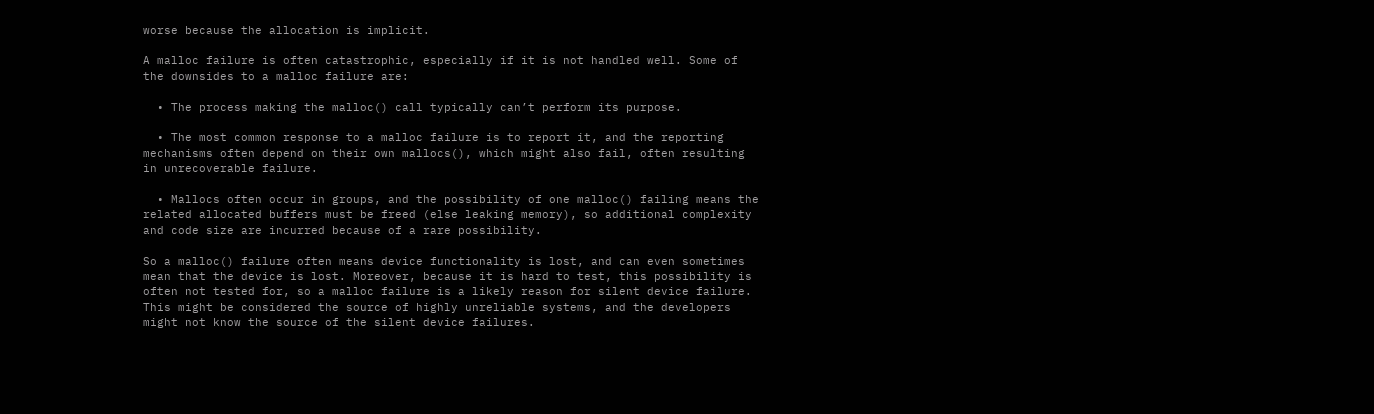worse because the allocation is implicit.

A malloc failure is often catastrophic, especially if it is not handled well. Some of the downsides to a malloc failure are:

  • The process making the malloc() call typically can’t perform its purpose.

  • The most common response to a malloc failure is to report it, and the reporting mechanisms often depend on their own mallocs(), which might also fail, often resulting in unrecoverable failure.

  • Mallocs often occur in groups, and the possibility of one malloc() failing means the related allocated buffers must be freed (else leaking memory), so additional complexity and code size are incurred because of a rare possibility.

So a malloc() failure often means device functionality is lost, and can even sometimes mean that the device is lost. Moreover, because it is hard to test, this possibility is often not tested for, so a malloc failure is a likely reason for silent device failure. This might be considered the source of highly unreliable systems, and the developers might not know the source of the silent device failures.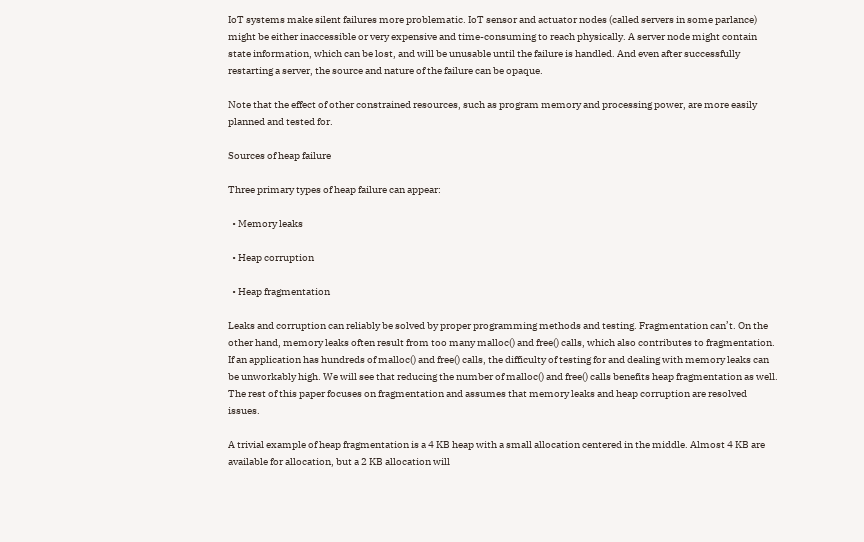IoT systems make silent failures more problematic. IoT sensor and actuator nodes (called servers in some parlance) might be either inaccessible or very expensive and time-consuming to reach physically. A server node might contain state information, which can be lost, and will be unusable until the failure is handled. And even after successfully restarting a server, the source and nature of the failure can be opaque.

Note that the effect of other constrained resources, such as program memory and processing power, are more easily planned and tested for.

Sources of heap failure

Three primary types of heap failure can appear:

  • Memory leaks

  • Heap corruption

  • Heap fragmentation

Leaks and corruption can reliably be solved by proper programming methods and testing. Fragmentation can’t. On the other hand, memory leaks often result from too many malloc() and free() calls, which also contributes to fragmentation. If an application has hundreds of malloc() and free() calls, the difficulty of testing for and dealing with memory leaks can be unworkably high. We will see that reducing the number of malloc() and free() calls benefits heap fragmentation as well. The rest of this paper focuses on fragmentation and assumes that memory leaks and heap corruption are resolved issues.

A trivial example of heap fragmentation is a 4 KB heap with a small allocation centered in the middle. Almost 4 KB are available for allocation, but a 2 KB allocation will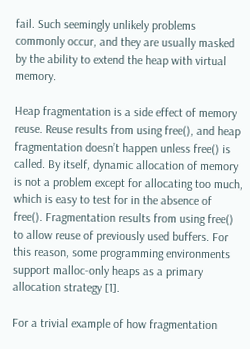fail. Such seemingly unlikely problems commonly occur, and they are usually masked by the ability to extend the heap with virtual memory.

Heap fragmentation is a side effect of memory reuse. Reuse results from using free(), and heap fragmentation doesn’t happen unless free() is called. By itself, dynamic allocation of memory is not a problem except for allocating too much, which is easy to test for in the absence of free(). Fragmentation results from using free() to allow reuse of previously used buffers. For this reason, some programming environments support malloc-only heaps as a primary allocation strategy [1].

For a trivial example of how fragmentation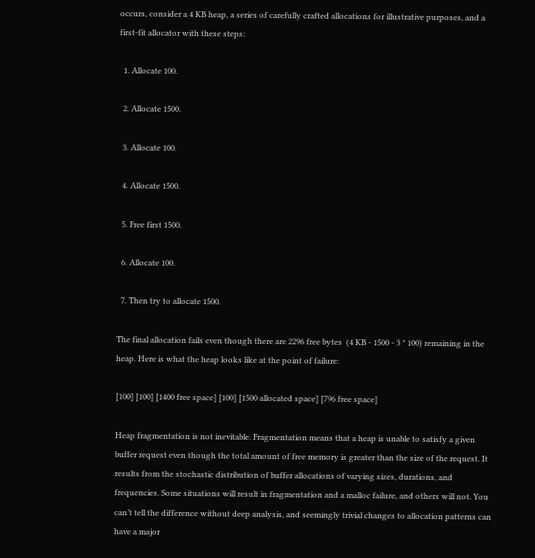occurs, consider a 4 KB heap, a series of carefully crafted allocations for illustrative purposes, and a first-fit allocator with these steps:

  1. Allocate 100.

  2. Allocate 1500.

  3. Allocate 100.

  4. Allocate 1500.

  5. Free first 1500.

  6. Allocate 100.

  7. Then try to allocate 1500.

The final allocation fails even though there are 2296 free bytes  (4 KB - 1500 - 3 * 100) remaining in the heap. Here is what the heap looks like at the point of failure:

[100] [100] [1400 free space] [100] [1500 allocated space] [796 free space]

Heap fragmentation is not inevitable. Fragmentation means that a heap is unable to satisfy a given buffer request even though the total amount of free memory is greater than the size of the request. It results from the stochastic distribution of buffer allocations of varying sizes, durations, and frequencies. Some situations will result in fragmentation and a malloc failure, and others will not. You can’t tell the difference without deep analysis, and seemingly trivial changes to allocation patterns can have a major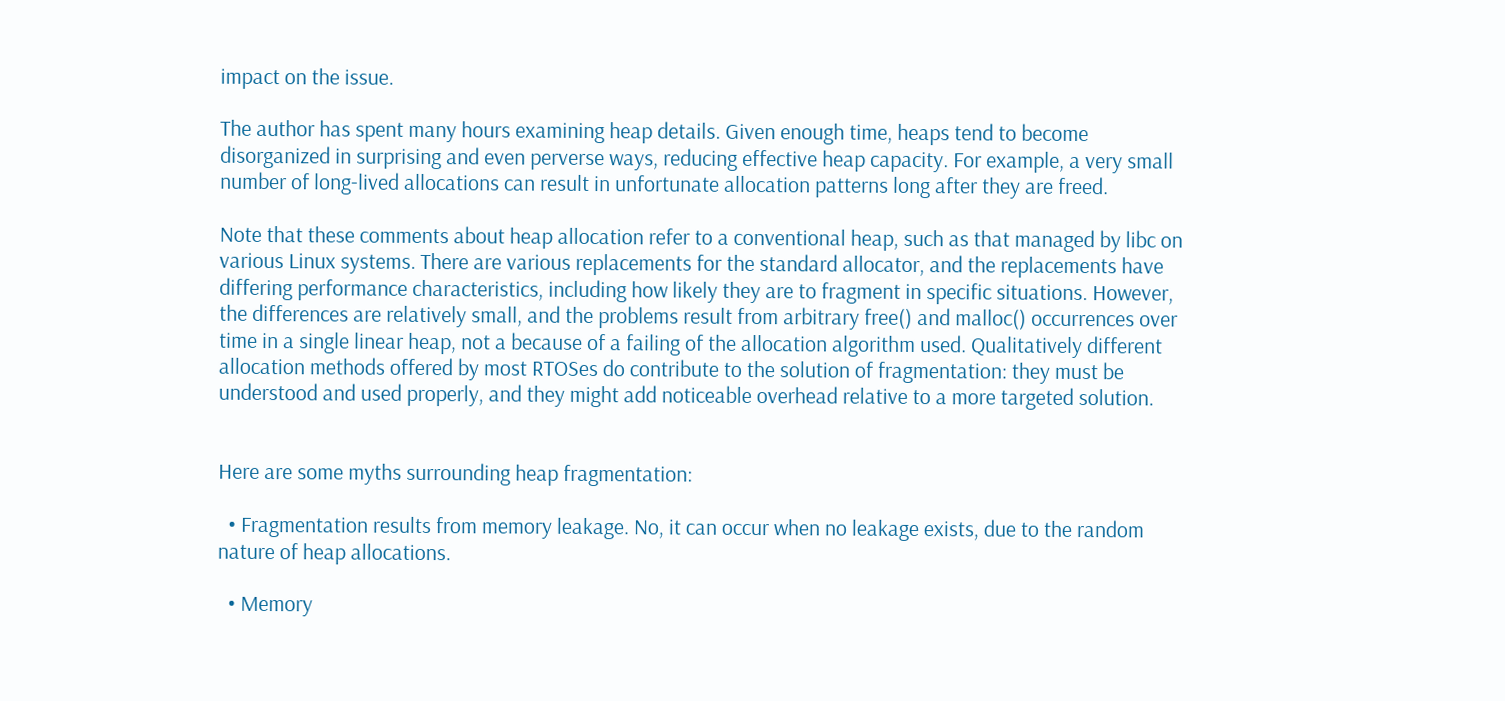impact on the issue.

The author has spent many hours examining heap details. Given enough time, heaps tend to become disorganized in surprising and even perverse ways, reducing effective heap capacity. For example, a very small number of long-lived allocations can result in unfortunate allocation patterns long after they are freed.

Note that these comments about heap allocation refer to a conventional heap, such as that managed by libc on various Linux systems. There are various replacements for the standard allocator, and the replacements have differing performance characteristics, including how likely they are to fragment in specific situations. However, the differences are relatively small, and the problems result from arbitrary free() and malloc() occurrences over time in a single linear heap, not a because of a failing of the allocation algorithm used. Qualitatively different allocation methods offered by most RTOSes do contribute to the solution of fragmentation: they must be understood and used properly, and they might add noticeable overhead relative to a more targeted solution.


Here are some myths surrounding heap fragmentation:

  • Fragmentation results from memory leakage. No, it can occur when no leakage exists, due to the random nature of heap allocations.

  • Memory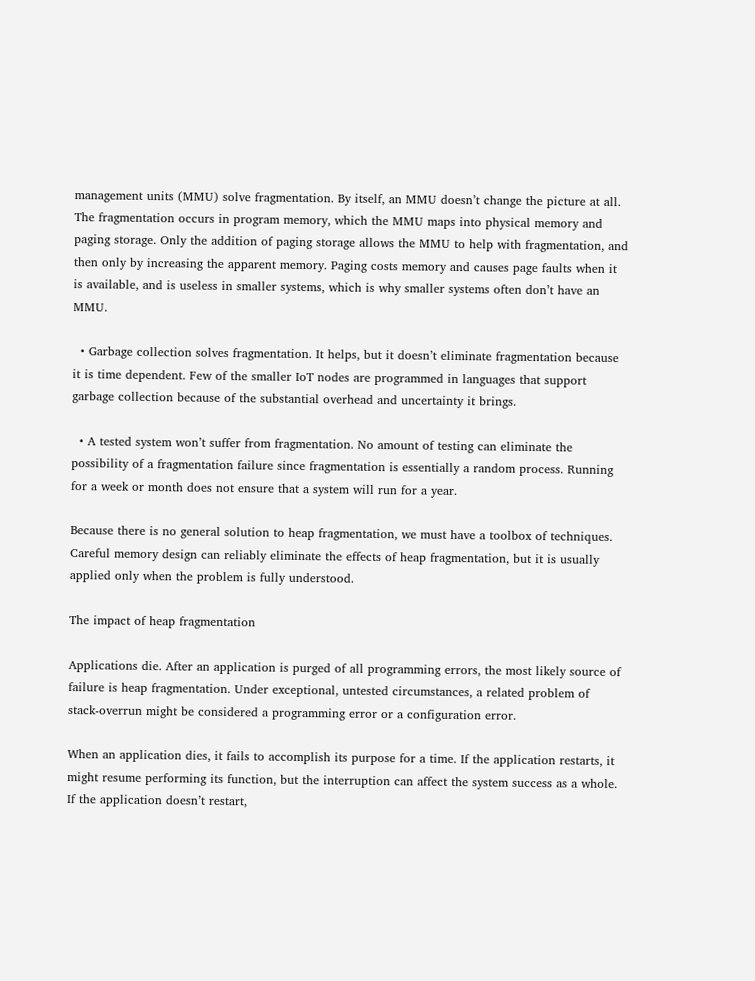management units (MMU) solve fragmentation. By itself, an MMU doesn’t change the picture at all. The fragmentation occurs in program memory, which the MMU maps into physical memory and paging storage. Only the addition of paging storage allows the MMU to help with fragmentation, and then only by increasing the apparent memory. Paging costs memory and causes page faults when it is available, and is useless in smaller systems, which is why smaller systems often don’t have an MMU.

  • Garbage collection solves fragmentation. It helps, but it doesn’t eliminate fragmentation because it is time dependent. Few of the smaller IoT nodes are programmed in languages that support garbage collection because of the substantial overhead and uncertainty it brings.

  • A tested system won’t suffer from fragmentation. No amount of testing can eliminate the possibility of a fragmentation failure since fragmentation is essentially a random process. Running for a week or month does not ensure that a system will run for a year.

Because there is no general solution to heap fragmentation, we must have a toolbox of techniques. Careful memory design can reliably eliminate the effects of heap fragmentation, but it is usually applied only when the problem is fully understood.

The impact of heap fragmentation

Applications die. After an application is purged of all programming errors, the most likely source of failure is heap fragmentation. Under exceptional, untested circumstances, a related problem of stack-overrun might be considered a programming error or a configuration error.

When an application dies, it fails to accomplish its purpose for a time. If the application restarts, it might resume performing its function, but the interruption can affect the system success as a whole. If the application doesn’t restart,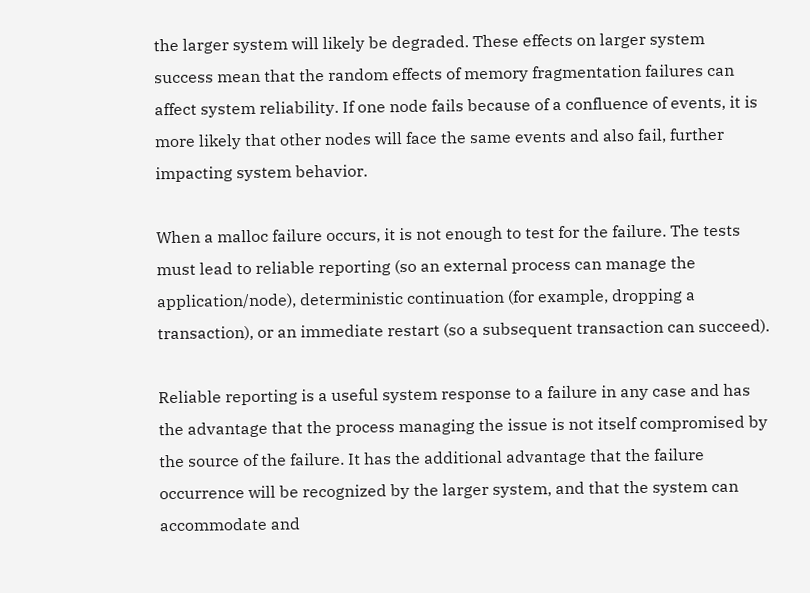the larger system will likely be degraded. These effects on larger system success mean that the random effects of memory fragmentation failures can affect system reliability. If one node fails because of a confluence of events, it is more likely that other nodes will face the same events and also fail, further impacting system behavior.

When a malloc failure occurs, it is not enough to test for the failure. The tests must lead to reliable reporting (so an external process can manage the application/node), deterministic continuation (for example, dropping a transaction), or an immediate restart (so a subsequent transaction can succeed).

Reliable reporting is a useful system response to a failure in any case and has the advantage that the process managing the issue is not itself compromised by the source of the failure. It has the additional advantage that the failure occurrence will be recognized by the larger system, and that the system can accommodate and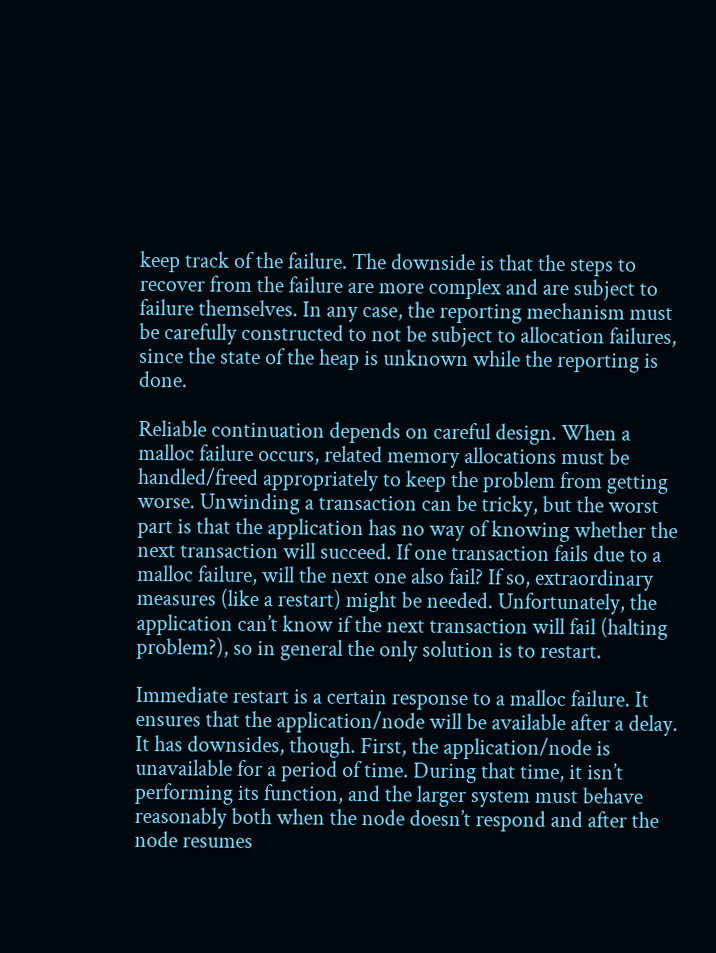keep track of the failure. The downside is that the steps to recover from the failure are more complex and are subject to failure themselves. In any case, the reporting mechanism must be carefully constructed to not be subject to allocation failures, since the state of the heap is unknown while the reporting is done.

Reliable continuation depends on careful design. When a malloc failure occurs, related memory allocations must be handled/freed appropriately to keep the problem from getting worse. Unwinding a transaction can be tricky, but the worst part is that the application has no way of knowing whether the next transaction will succeed. If one transaction fails due to a malloc failure, will the next one also fail? If so, extraordinary measures (like a restart) might be needed. Unfortunately, the application can’t know if the next transaction will fail (halting problem?), so in general the only solution is to restart.

Immediate restart is a certain response to a malloc failure. It ensures that the application/node will be available after a delay. It has downsides, though. First, the application/node is unavailable for a period of time. During that time, it isn’t performing its function, and the larger system must behave reasonably both when the node doesn’t respond and after the node resumes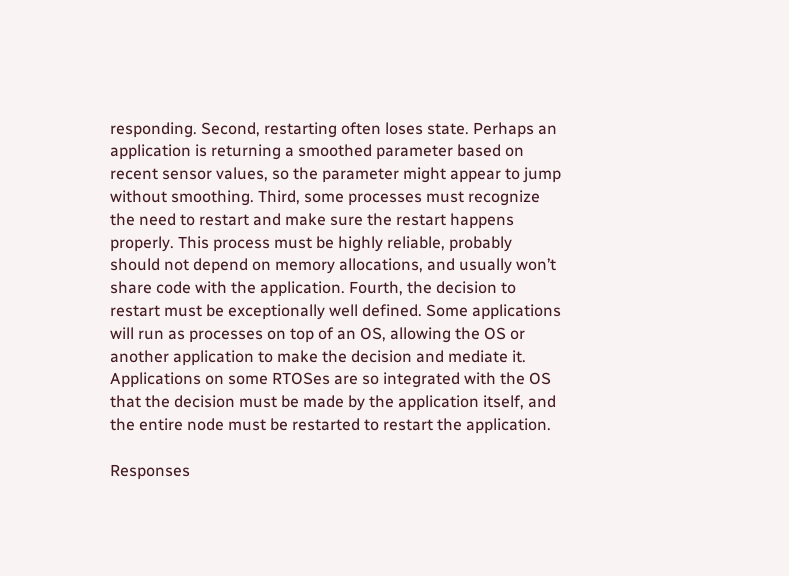responding. Second, restarting often loses state. Perhaps an application is returning a smoothed parameter based on recent sensor values, so the parameter might appear to jump without smoothing. Third, some processes must recognize the need to restart and make sure the restart happens properly. This process must be highly reliable, probably should not depend on memory allocations, and usually won’t share code with the application. Fourth, the decision to restart must be exceptionally well defined. Some applications will run as processes on top of an OS, allowing the OS or another application to make the decision and mediate it. Applications on some RTOSes are so integrated with the OS that the decision must be made by the application itself, and the entire node must be restarted to restart the application.

Responses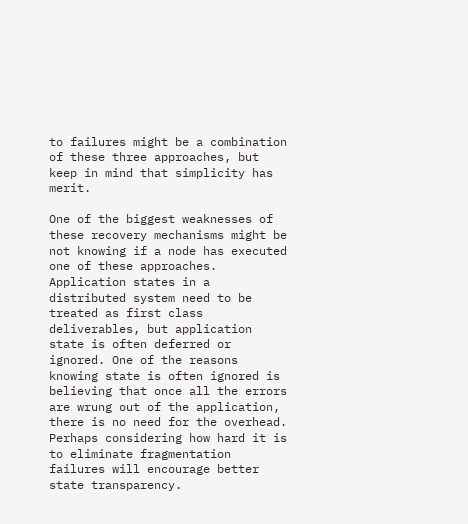to failures might be a combination of these three approaches, but keep in mind that simplicity has merit.

One of the biggest weaknesses of these recovery mechanisms might be not knowing if a node has executed one of these approaches. Application states in a distributed system need to be treated as first class deliverables, but application state is often deferred or ignored. One of the reasons knowing state is often ignored is believing that once all the errors are wrung out of the application, there is no need for the overhead. Perhaps considering how hard it is to eliminate fragmentation failures will encourage better state transparency.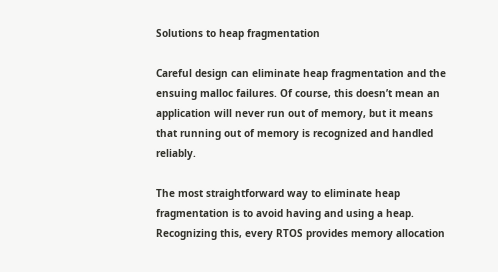Solutions to heap fragmentation

Careful design can eliminate heap fragmentation and the ensuing malloc failures. Of course, this doesn’t mean an application will never run out of memory, but it means that running out of memory is recognized and handled reliably.

The most straightforward way to eliminate heap fragmentation is to avoid having and using a heap. Recognizing this, every RTOS provides memory allocation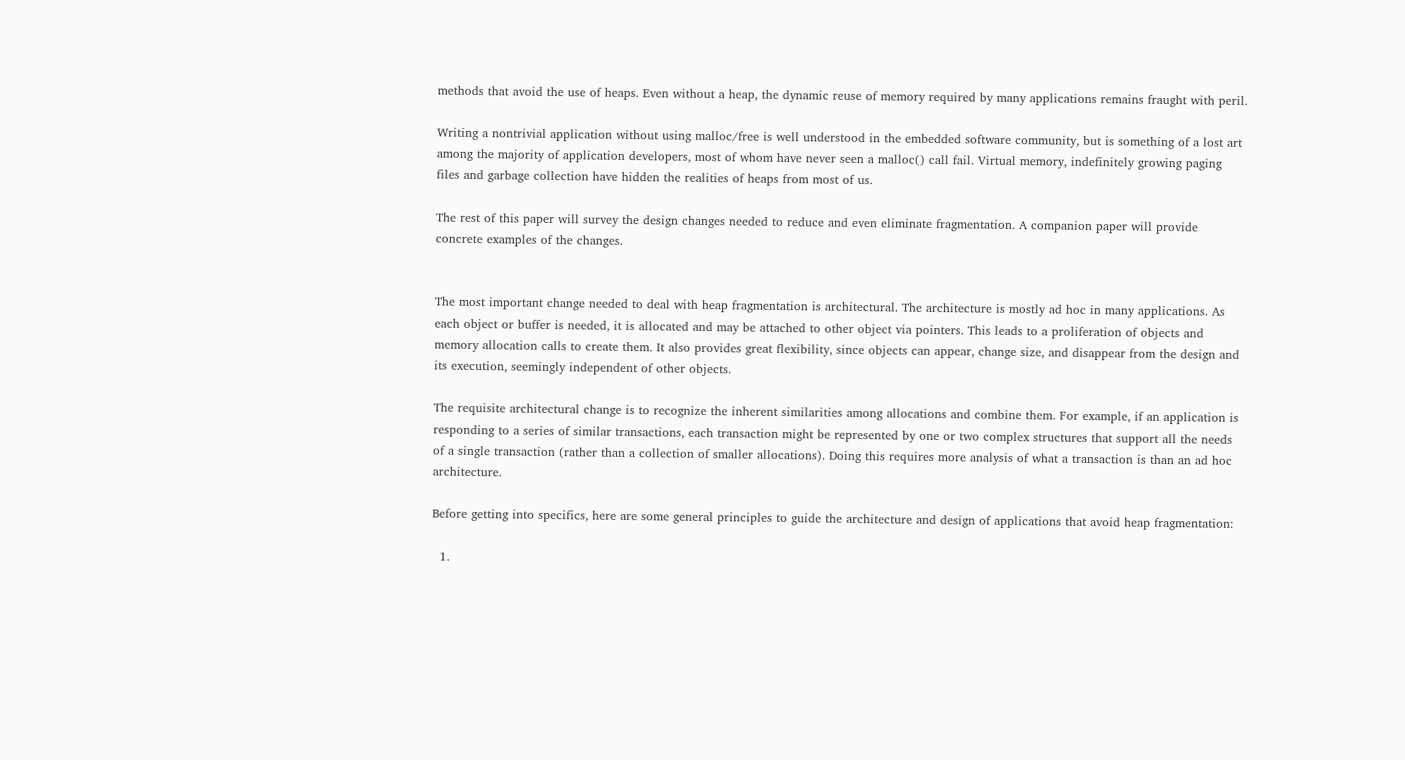methods that avoid the use of heaps. Even without a heap, the dynamic reuse of memory required by many applications remains fraught with peril.

Writing a nontrivial application without using malloc/free is well understood in the embedded software community, but is something of a lost art among the majority of application developers, most of whom have never seen a malloc() call fail. Virtual memory, indefinitely growing paging files and garbage collection have hidden the realities of heaps from most of us.

The rest of this paper will survey the design changes needed to reduce and even eliminate fragmentation. A companion paper will provide concrete examples of the changes.


The most important change needed to deal with heap fragmentation is architectural. The architecture is mostly ad hoc in many applications. As each object or buffer is needed, it is allocated and may be attached to other object via pointers. This leads to a proliferation of objects and memory allocation calls to create them. It also provides great flexibility, since objects can appear, change size, and disappear from the design and its execution, seemingly independent of other objects.

The requisite architectural change is to recognize the inherent similarities among allocations and combine them. For example, if an application is responding to a series of similar transactions, each transaction might be represented by one or two complex structures that support all the needs of a single transaction (rather than a collection of smaller allocations). Doing this requires more analysis of what a transaction is than an ad hoc architecture.

Before getting into specifics, here are some general principles to guide the architecture and design of applications that avoid heap fragmentation:

  1.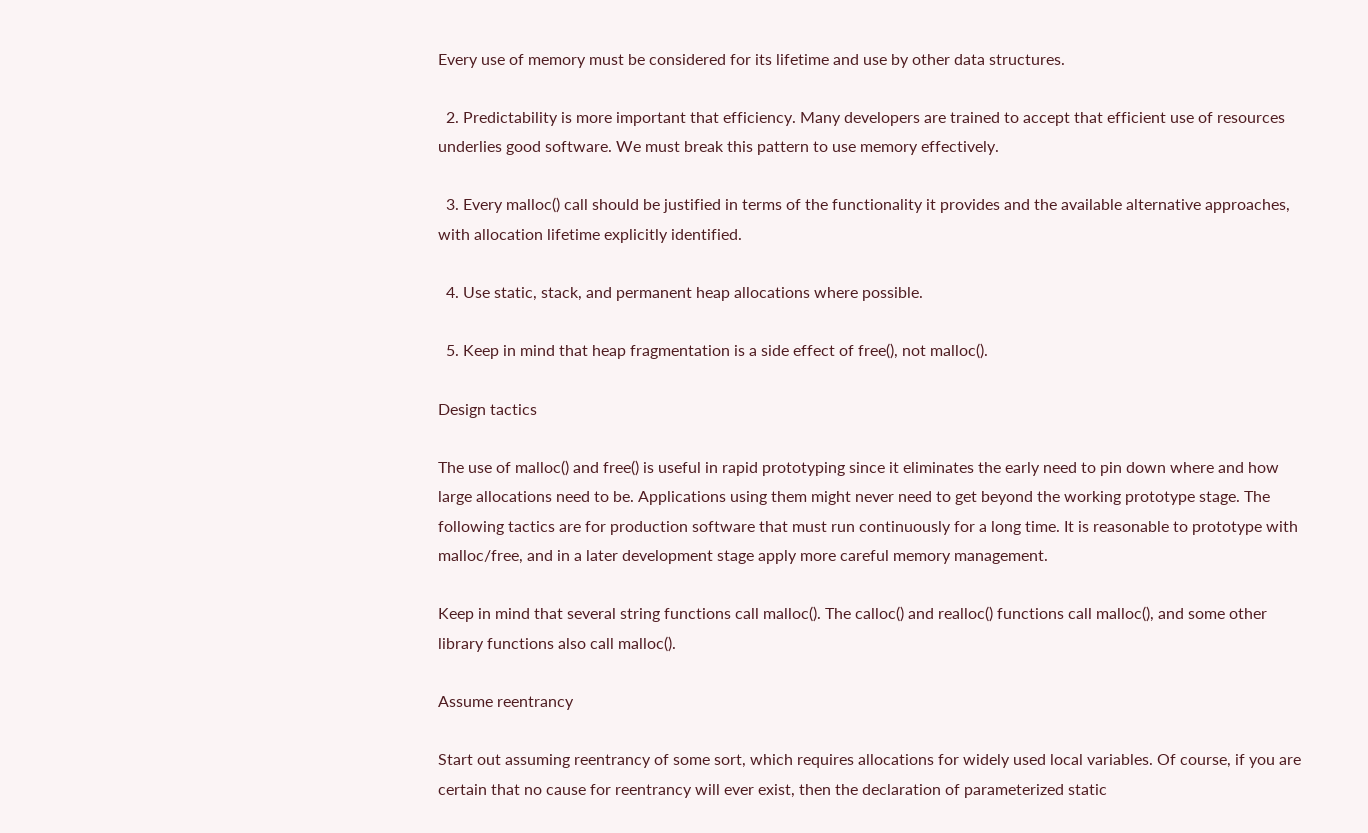Every use of memory must be considered for its lifetime and use by other data structures.

  2. Predictability is more important that efficiency. Many developers are trained to accept that efficient use of resources underlies good software. We must break this pattern to use memory effectively.

  3. Every malloc() call should be justified in terms of the functionality it provides and the available alternative approaches, with allocation lifetime explicitly identified.

  4. Use static, stack, and permanent heap allocations where possible.

  5. Keep in mind that heap fragmentation is a side effect of free(), not malloc().

Design tactics

The use of malloc() and free() is useful in rapid prototyping since it eliminates the early need to pin down where and how large allocations need to be. Applications using them might never need to get beyond the working prototype stage. The following tactics are for production software that must run continuously for a long time. It is reasonable to prototype with malloc/free, and in a later development stage apply more careful memory management.

Keep in mind that several string functions call malloc(). The calloc() and realloc() functions call malloc(), and some other library functions also call malloc().

Assume reentrancy

Start out assuming reentrancy of some sort, which requires allocations for widely used local variables. Of course, if you are certain that no cause for reentrancy will ever exist, then the declaration of parameterized static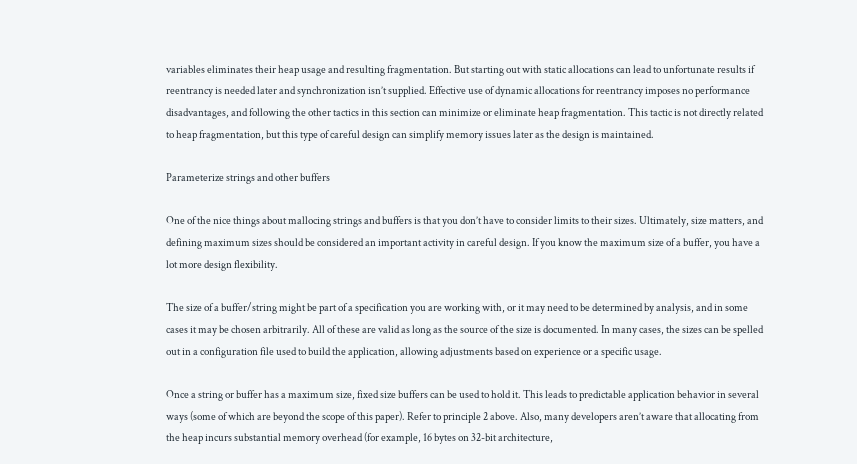variables eliminates their heap usage and resulting fragmentation. But starting out with static allocations can lead to unfortunate results if reentrancy is needed later and synchronization isn’t supplied. Effective use of dynamic allocations for reentrancy imposes no performance disadvantages, and following the other tactics in this section can minimize or eliminate heap fragmentation. This tactic is not directly related to heap fragmentation, but this type of careful design can simplify memory issues later as the design is maintained.

Parameterize strings and other buffers

One of the nice things about mallocing strings and buffers is that you don’t have to consider limits to their sizes. Ultimately, size matters, and defining maximum sizes should be considered an important activity in careful design. If you know the maximum size of a buffer, you have a lot more design flexibility.

The size of a buffer/string might be part of a specification you are working with, or it may need to be determined by analysis, and in some cases it may be chosen arbitrarily. All of these are valid as long as the source of the size is documented. In many cases, the sizes can be spelled out in a configuration file used to build the application, allowing adjustments based on experience or a specific usage.

Once a string or buffer has a maximum size, fixed size buffers can be used to hold it. This leads to predictable application behavior in several ways (some of which are beyond the scope of this paper). Refer to principle 2 above. Also, many developers aren’t aware that allocating from the heap incurs substantial memory overhead (for example, 16 bytes on 32-bit architecture,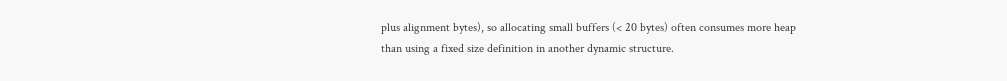plus alignment bytes), so allocating small buffers (< 20 bytes) often consumes more heap than using a fixed size definition in another dynamic structure.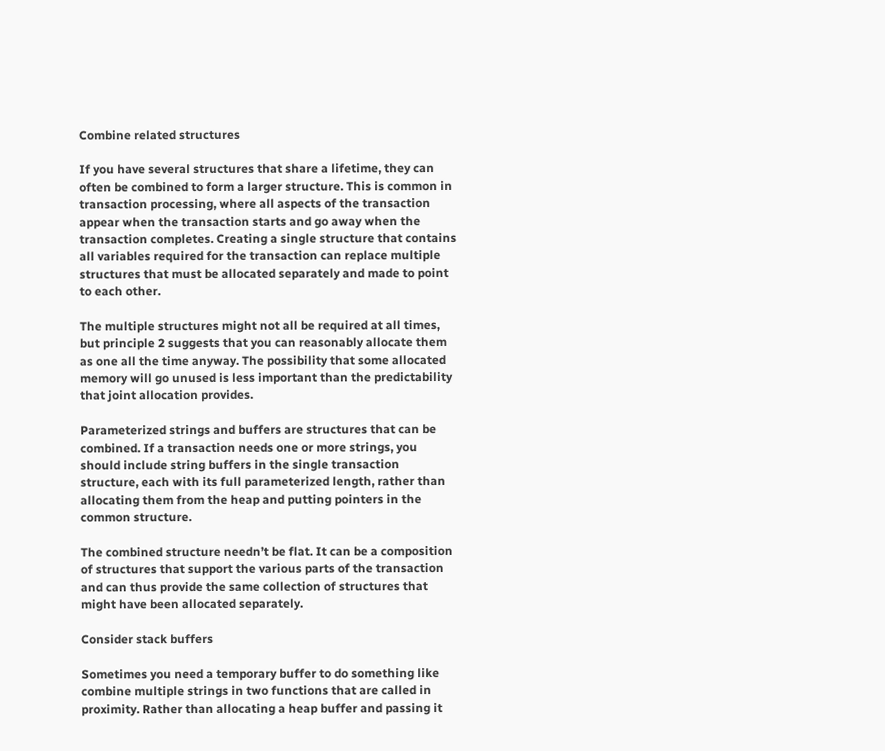Combine related structures

If you have several structures that share a lifetime, they can often be combined to form a larger structure. This is common in transaction processing, where all aspects of the transaction appear when the transaction starts and go away when the transaction completes. Creating a single structure that contains all variables required for the transaction can replace multiple structures that must be allocated separately and made to point to each other.

The multiple structures might not all be required at all times, but principle 2 suggests that you can reasonably allocate them as one all the time anyway. The possibility that some allocated memory will go unused is less important than the predictability that joint allocation provides.

Parameterized strings and buffers are structures that can be combined. If a transaction needs one or more strings, you should include string buffers in the single transaction structure, each with its full parameterized length, rather than allocating them from the heap and putting pointers in the common structure.

The combined structure needn’t be flat. It can be a composition of structures that support the various parts of the transaction and can thus provide the same collection of structures that might have been allocated separately.

Consider stack buffers

Sometimes you need a temporary buffer to do something like combine multiple strings in two functions that are called in proximity. Rather than allocating a heap buffer and passing it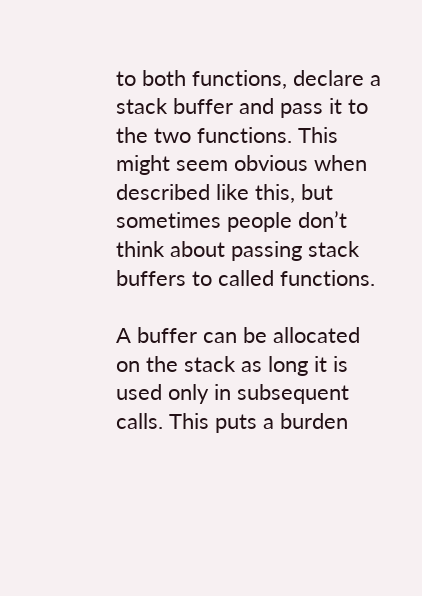to both functions, declare a stack buffer and pass it to the two functions. This might seem obvious when described like this, but sometimes people don’t think about passing stack buffers to called functions.

A buffer can be allocated on the stack as long it is used only in subsequent calls. This puts a burden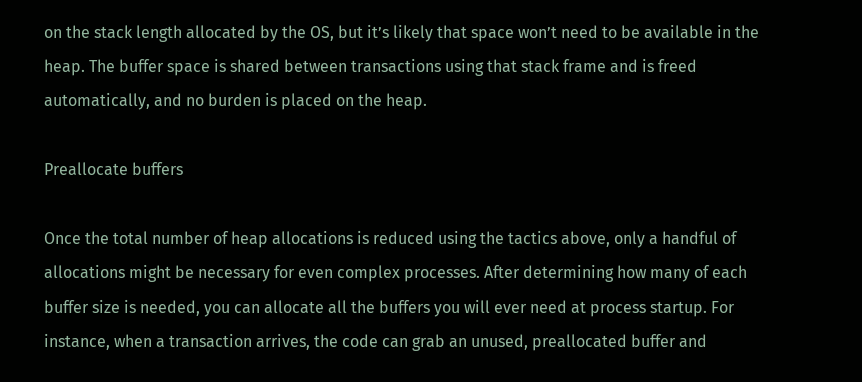on the stack length allocated by the OS, but it’s likely that space won’t need to be available in the heap. The buffer space is shared between transactions using that stack frame and is freed automatically, and no burden is placed on the heap.

Preallocate buffers

Once the total number of heap allocations is reduced using the tactics above, only a handful of allocations might be necessary for even complex processes. After determining how many of each buffer size is needed, you can allocate all the buffers you will ever need at process startup. For instance, when a transaction arrives, the code can grab an unused, preallocated buffer and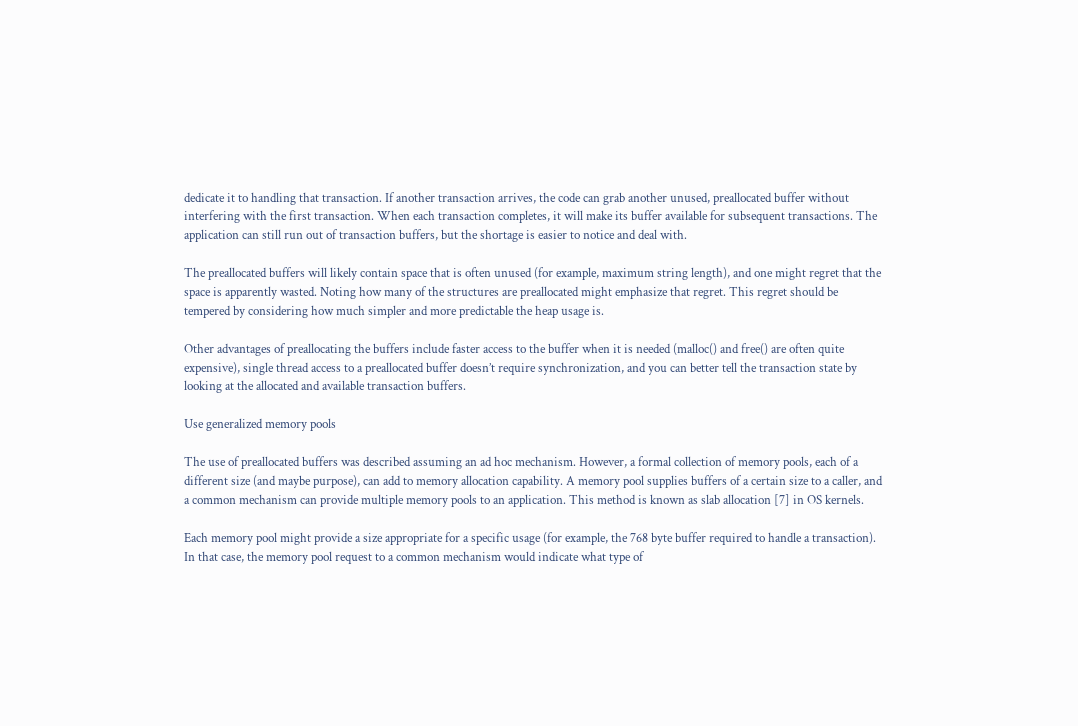dedicate it to handling that transaction. If another transaction arrives, the code can grab another unused, preallocated buffer without interfering with the first transaction. When each transaction completes, it will make its buffer available for subsequent transactions. The application can still run out of transaction buffers, but the shortage is easier to notice and deal with.

The preallocated buffers will likely contain space that is often unused (for example, maximum string length), and one might regret that the space is apparently wasted. Noting how many of the structures are preallocated might emphasize that regret. This regret should be tempered by considering how much simpler and more predictable the heap usage is.

Other advantages of preallocating the buffers include faster access to the buffer when it is needed (malloc() and free() are often quite expensive), single thread access to a preallocated buffer doesn’t require synchronization, and you can better tell the transaction state by looking at the allocated and available transaction buffers.

Use generalized memory pools

The use of preallocated buffers was described assuming an ad hoc mechanism. However, a formal collection of memory pools, each of a different size (and maybe purpose), can add to memory allocation capability. A memory pool supplies buffers of a certain size to a caller, and a common mechanism can provide multiple memory pools to an application. This method is known as slab allocation [7] in OS kernels.

Each memory pool might provide a size appropriate for a specific usage (for example, the 768 byte buffer required to handle a transaction). In that case, the memory pool request to a common mechanism would indicate what type of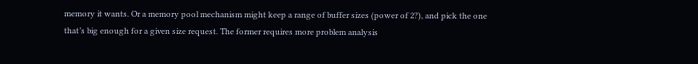memory it wants. Or a memory pool mechanism might keep a range of buffer sizes (power of 2?), and pick the one that’s big enough for a given size request. The former requires more problem analysis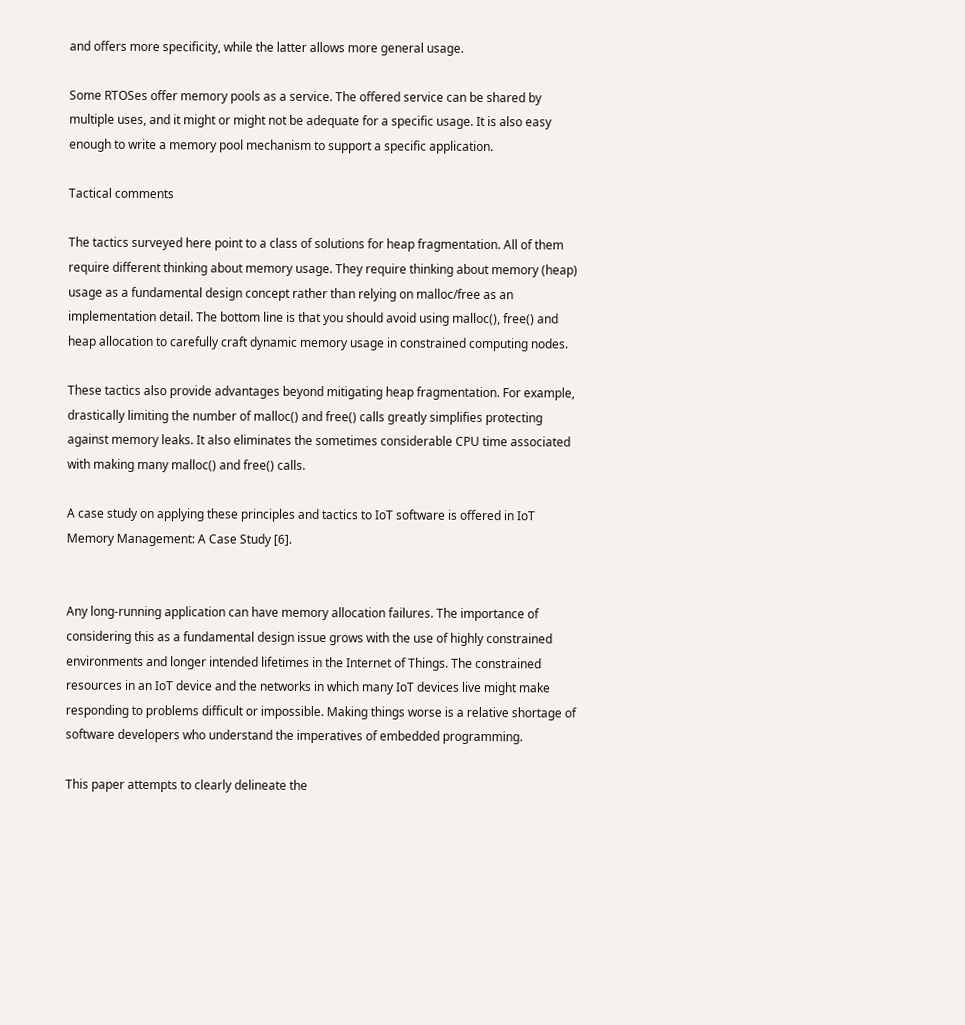and offers more specificity, while the latter allows more general usage.

Some RTOSes offer memory pools as a service. The offered service can be shared by multiple uses, and it might or might not be adequate for a specific usage. It is also easy enough to write a memory pool mechanism to support a specific application.

Tactical comments

The tactics surveyed here point to a class of solutions for heap fragmentation. All of them require different thinking about memory usage. They require thinking about memory (heap) usage as a fundamental design concept rather than relying on malloc/free as an implementation detail. The bottom line is that you should avoid using malloc(), free() and heap allocation to carefully craft dynamic memory usage in constrained computing nodes.

These tactics also provide advantages beyond mitigating heap fragmentation. For example, drastically limiting the number of malloc() and free() calls greatly simplifies protecting against memory leaks. It also eliminates the sometimes considerable CPU time associated with making many malloc() and free() calls.

A case study on applying these principles and tactics to IoT software is offered in IoT Memory Management: A Case Study [6].


Any long-running application can have memory allocation failures. The importance of considering this as a fundamental design issue grows with the use of highly constrained environments and longer intended lifetimes in the Internet of Things. The constrained resources in an IoT device and the networks in which many IoT devices live might make responding to problems difficult or impossible. Making things worse is a relative shortage of software developers who understand the imperatives of embedded programming.

This paper attempts to clearly delineate the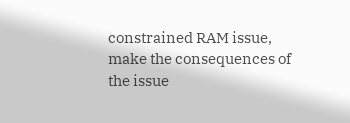constrained RAM issue, make the consequences of the issue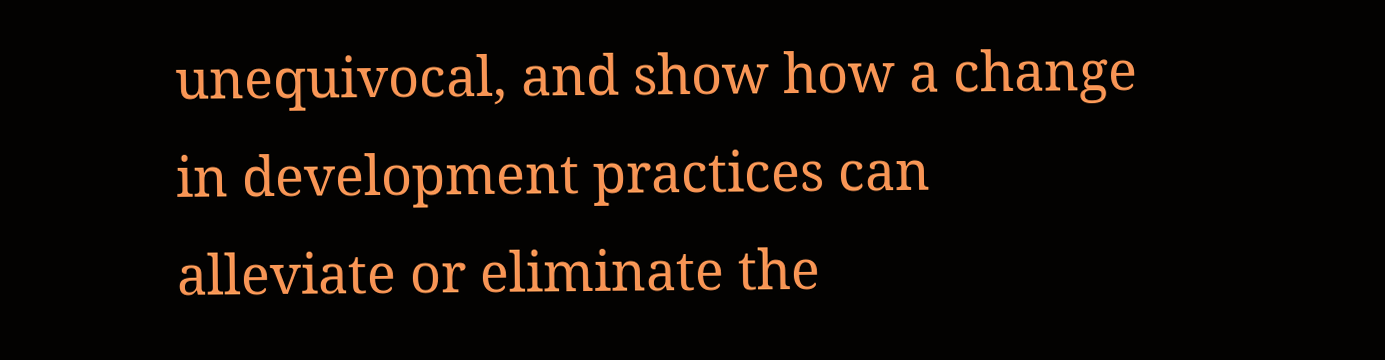unequivocal, and show how a change in development practices can alleviate or eliminate the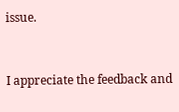issue.


I appreciate the feedback and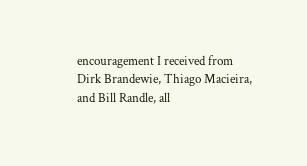encouragement I received from Dirk Brandewie, Thiago Macieira, and Bill Randle, all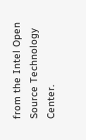from the Intel Open Source Technology Center.